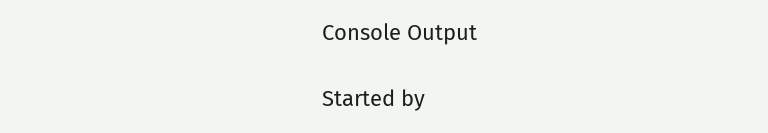Console Output

Started by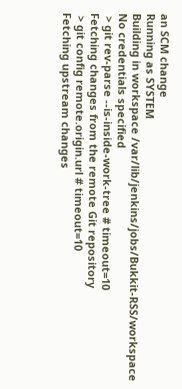an SCM change
Running as SYSTEM
Building in workspace /var/lib/jenkins/jobs/Bukkit-RSS/workspace
No credentials specified
 > git rev-parse --is-inside-work-tree # timeout=10
Fetching changes from the remote Git repository
 > git config remote.origin.url # timeout=10
Fetching upstream changes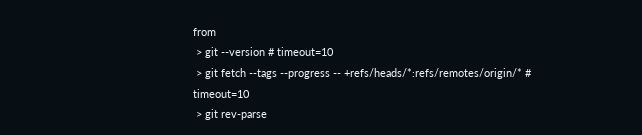from
 > git --version # timeout=10
 > git fetch --tags --progress -- +refs/heads/*:refs/remotes/origin/* # timeout=10
 > git rev-parse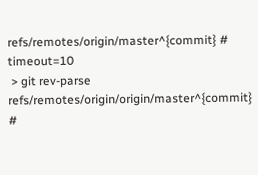refs/remotes/origin/master^{commit} # timeout=10
 > git rev-parse refs/remotes/origin/origin/master^{commit} #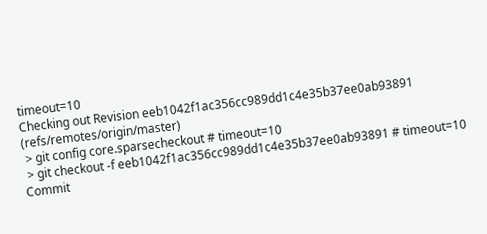timeout=10
Checking out Revision eeb1042f1ac356cc989dd1c4e35b37ee0ab93891 (refs/remotes/origin/master)
 > git config core.sparsecheckout # timeout=10
 > git checkout -f eeb1042f1ac356cc989dd1c4e35b37ee0ab93891 # timeout=10
Commit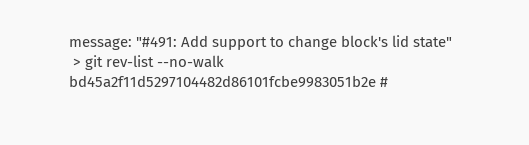message: "#491: Add support to change block's lid state"
 > git rev-list --no-walk bd45a2f11d5297104482d86101fcbe9983051b2e #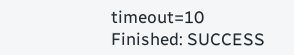timeout=10
Finished: SUCCESS